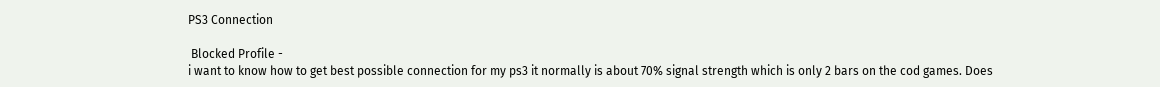PS3 Connection

 Blocked Profile -
i want to know how to get best possible connection for my ps3 it normally is about 70% signal strength which is only 2 bars on the cod games. Does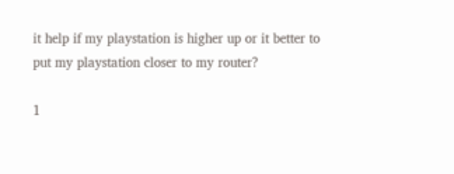it help if my playstation is higher up or it better to put my playstation closer to my router?

1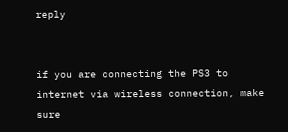reply


if you are connecting the PS3 to internet via wireless connection, make sure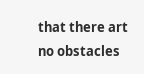that there art no obstacles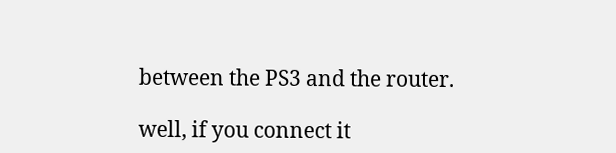between the PS3 and the router.

well, if you connect it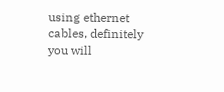using ethernet cables, definitely you will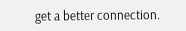get a better connection.